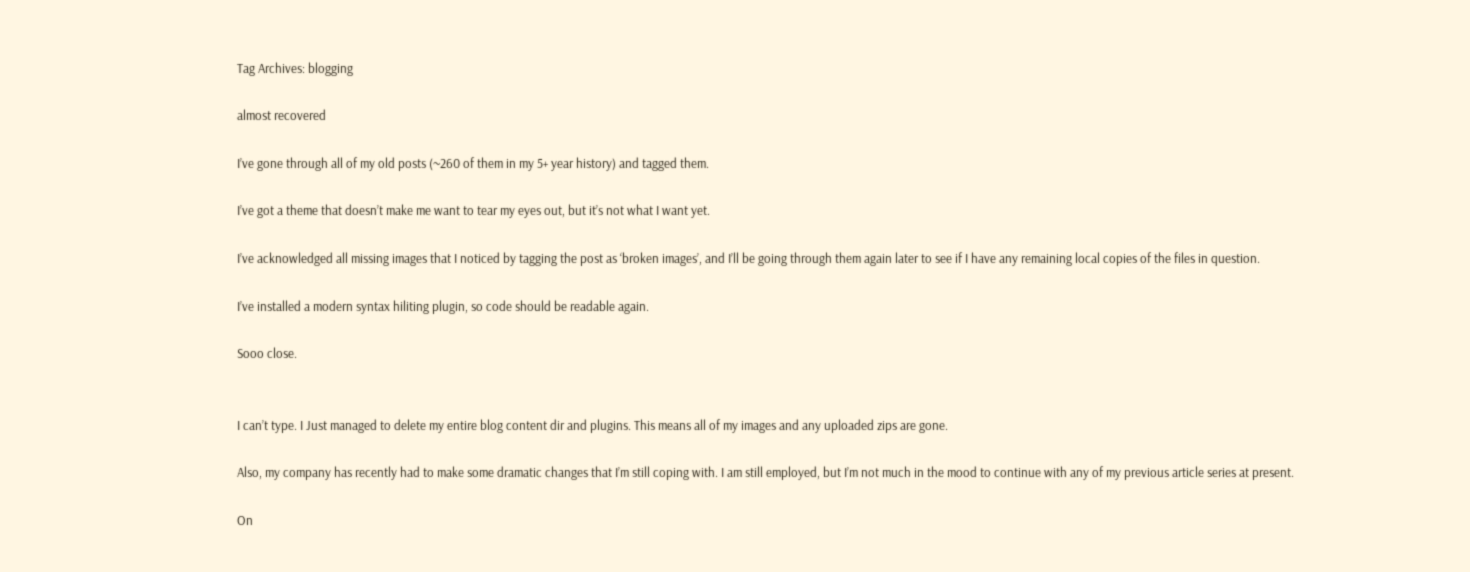Tag Archives: blogging

almost recovered

I’ve gone through all of my old posts (~260 of them in my 5+ year history) and tagged them.

I’ve got a theme that doesn’t make me want to tear my eyes out, but it’s not what I want yet.

I’ve acknowledged all missing images that I noticed by tagging the post as ‘broken images’, and I’ll be going through them again later to see if I have any remaining local copies of the files in question.

I’ve installed a modern syntax hiliting plugin, so code should be readable again.

Sooo close.


I can’t type. I Just managed to delete my entire blog content dir and plugins. This means all of my images and any uploaded zips are gone.

Also, my company has recently had to make some dramatic changes that I’m still coping with. I am still employed, but I’m not much in the mood to continue with any of my previous article series at present.

On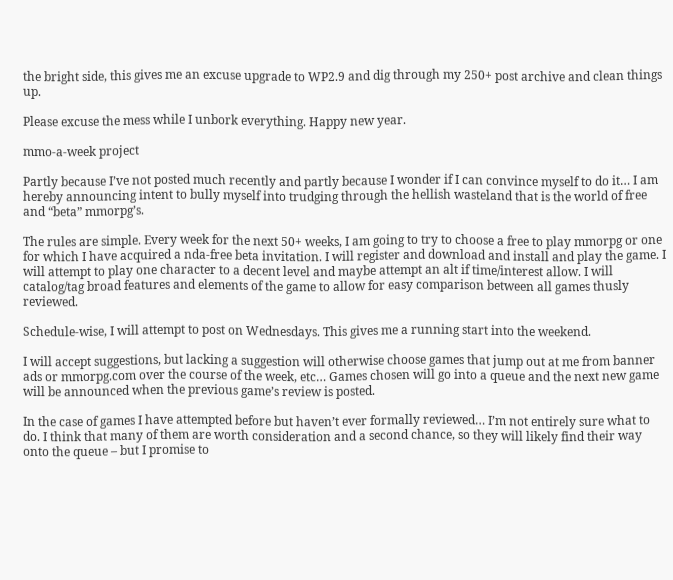the bright side, this gives me an excuse upgrade to WP2.9 and dig through my 250+ post archive and clean things up.

Please excuse the mess while I unbork everything. Happy new year.

mmo-a-week project

Partly because I’ve not posted much recently and partly because I wonder if I can convince myself to do it… I am hereby announcing intent to bully myself into trudging through the hellish wasteland that is the world of free and “beta” mmorpg’s.

The rules are simple. Every week for the next 50+ weeks, I am going to try to choose a free to play mmorpg or one for which I have acquired a nda-free beta invitation. I will register and download and install and play the game. I will attempt to play one character to a decent level and maybe attempt an alt if time/interest allow. I will catalog/tag broad features and elements of the game to allow for easy comparison between all games thusly reviewed.

Schedule-wise, I will attempt to post on Wednesdays. This gives me a running start into the weekend.

I will accept suggestions, but lacking a suggestion will otherwise choose games that jump out at me from banner ads or mmorpg.com over the course of the week, etc… Games chosen will go into a queue and the next new game will be announced when the previous game’s review is posted.

In the case of games I have attempted before but haven’t ever formally reviewed… I’m not entirely sure what to do. I think that many of them are worth consideration and a second chance, so they will likely find their way onto the queue – but I promise to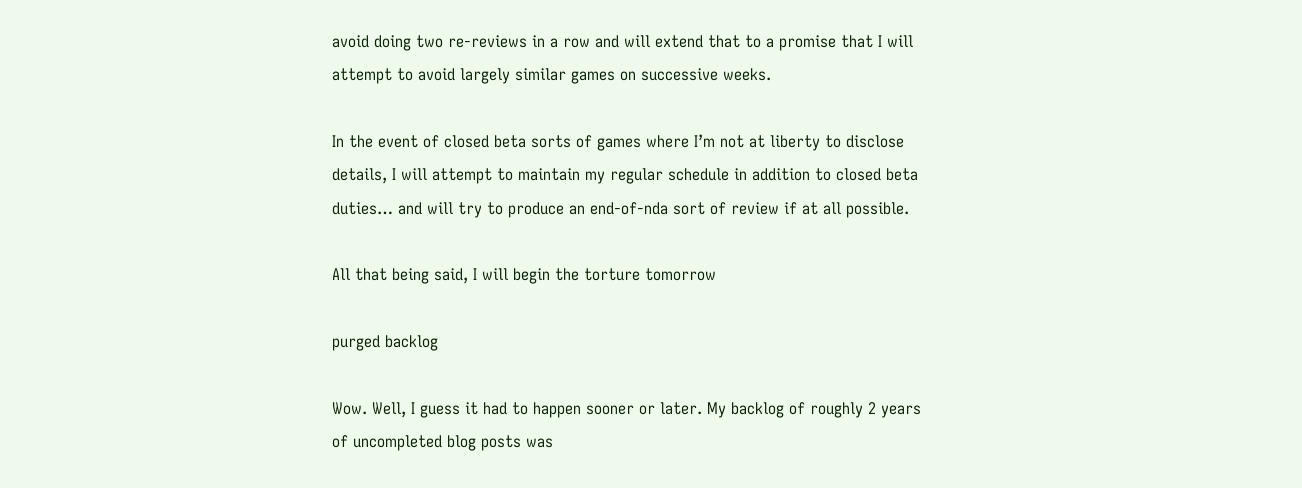avoid doing two re-reviews in a row and will extend that to a promise that I will attempt to avoid largely similar games on successive weeks.

In the event of closed beta sorts of games where I’m not at liberty to disclose details, I will attempt to maintain my regular schedule in addition to closed beta duties… and will try to produce an end-of-nda sort of review if at all possible.

All that being said, I will begin the torture tomorrow

purged backlog

Wow. Well, I guess it had to happen sooner or later. My backlog of roughly 2 years of uncompleted blog posts was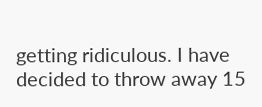getting ridiculous. I have decided to throw away 15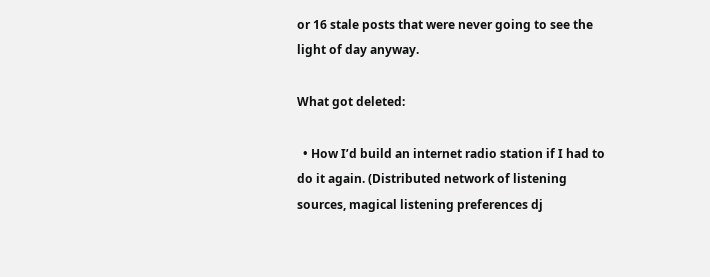or 16 stale posts that were never going to see the light of day anyway.

What got deleted:

  • How I’d build an internet radio station if I had to do it again. (Distributed network of listening sources, magical listening preferences dj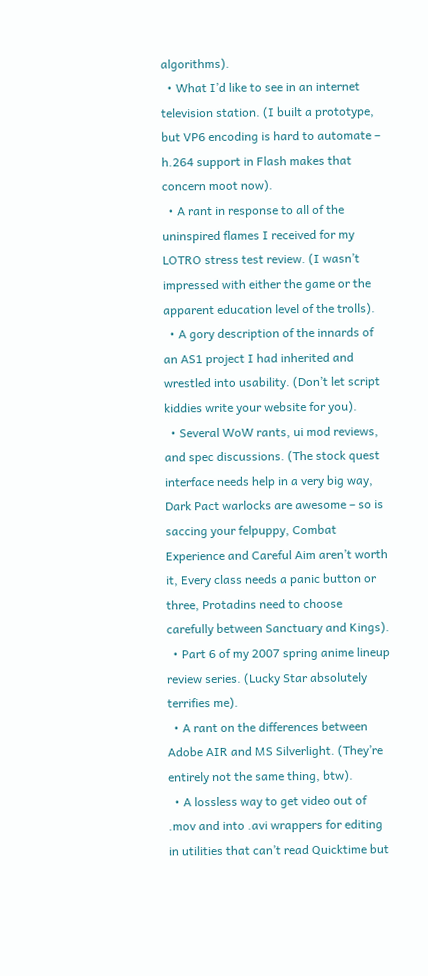algorithms).
  • What I’d like to see in an internet television station. (I built a prototype, but VP6 encoding is hard to automate – h.264 support in Flash makes that concern moot now).
  • A rant in response to all of the uninspired flames I received for my LOTRO stress test review. (I wasn’t impressed with either the game or the apparent education level of the trolls).
  • A gory description of the innards of an AS1 project I had inherited and wrestled into usability. (Don’t let script kiddies write your website for you).
  • Several WoW rants, ui mod reviews, and spec discussions. (The stock quest interface needs help in a very big way, Dark Pact warlocks are awesome – so is saccing your felpuppy, Combat Experience and Careful Aim aren’t worth it, Every class needs a panic button or three, Protadins need to choose carefully between Sanctuary and Kings).
  • Part 6 of my 2007 spring anime lineup review series. (Lucky Star absolutely terrifies me).
  • A rant on the differences between Adobe AIR and MS Silverlight. (They’re entirely not the same thing, btw).
  • A lossless way to get video out of .mov and into .avi wrappers for editing in utilities that can’t read Quicktime but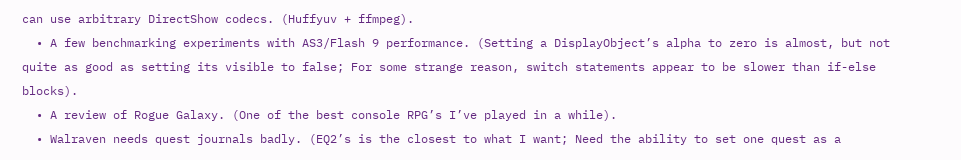can use arbitrary DirectShow codecs. (Huffyuv + ffmpeg).
  • A few benchmarking experiments with AS3/Flash 9 performance. (Setting a DisplayObject’s alpha to zero is almost, but not quite as good as setting its visible to false; For some strange reason, switch statements appear to be slower than if-else blocks).
  • A review of Rogue Galaxy. (One of the best console RPG’s I’ve played in a while).
  • Walraven needs quest journals badly. (EQ2’s is the closest to what I want; Need the ability to set one quest as a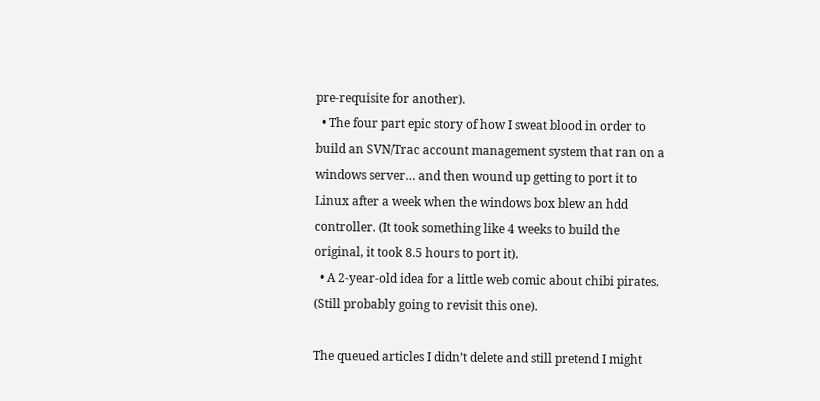pre-requisite for another).
  • The four part epic story of how I sweat blood in order to build an SVN/Trac account management system that ran on a windows server… and then wound up getting to port it to Linux after a week when the windows box blew an hdd controller. (It took something like 4 weeks to build the original, it took 8.5 hours to port it).
  • A 2-year-old idea for a little web comic about chibi pirates. (Still probably going to revisit this one).

The queued articles I didn’t delete and still pretend I might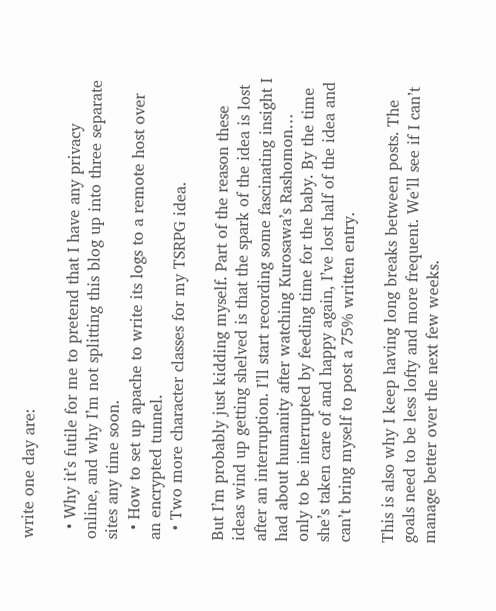write one day are:

  • Why it’s futile for me to pretend that I have any privacy online, and why I’m not splitting this blog up into three separate sites any time soon.
  • How to set up apache to write its logs to a remote host over an encrypted tunnel.
  • Two more character classes for my TSRPG idea.

But I’m probably just kidding myself. Part of the reason these ideas wind up getting shelved is that the spark of the idea is lost after an interruption. I’ll start recording some fascinating insight I had about humanity after watching Kurosawa’s Rashomon… only to be interrupted by feeding time for the baby. By the time she’s taken care of and happy again, I’ve lost half of the idea and can’t bring myself to post a 75% written entry.

This is also why I keep having long breaks between posts. The goals need to be less lofty and more frequent. We’ll see if I can’t manage better over the next few weeks.